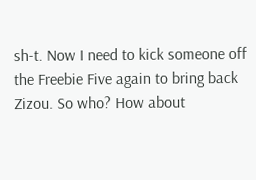sh-t. Now I need to kick someone off the Freebie Five again to bring back Zizou. So who? How about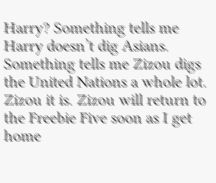Harry? Something tells me Harry doesn’t dig Asians. Something tells me Zizou digs the United Nations a whole lot. Zizou it is. Zizou will return to the Freebie Five soon as I get home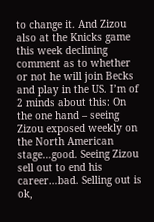to change it. And Zizou also at the Knicks game this week declining comment as to whether or not he will join Becks and play in the US. I’m of 2 minds about this: On the one hand – seeing Zizou exposed weekly on the North American stage…good. Seeing Zizou sell out to end his career…bad. Selling out is ok,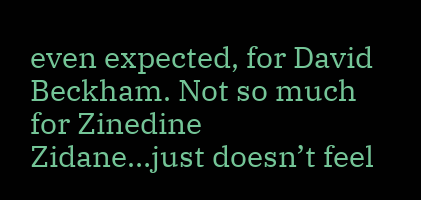even expected, for David Beckham. Not so much for Zinedine Zidane…just doesn’t feel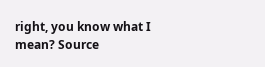right, you know what I mean? Source